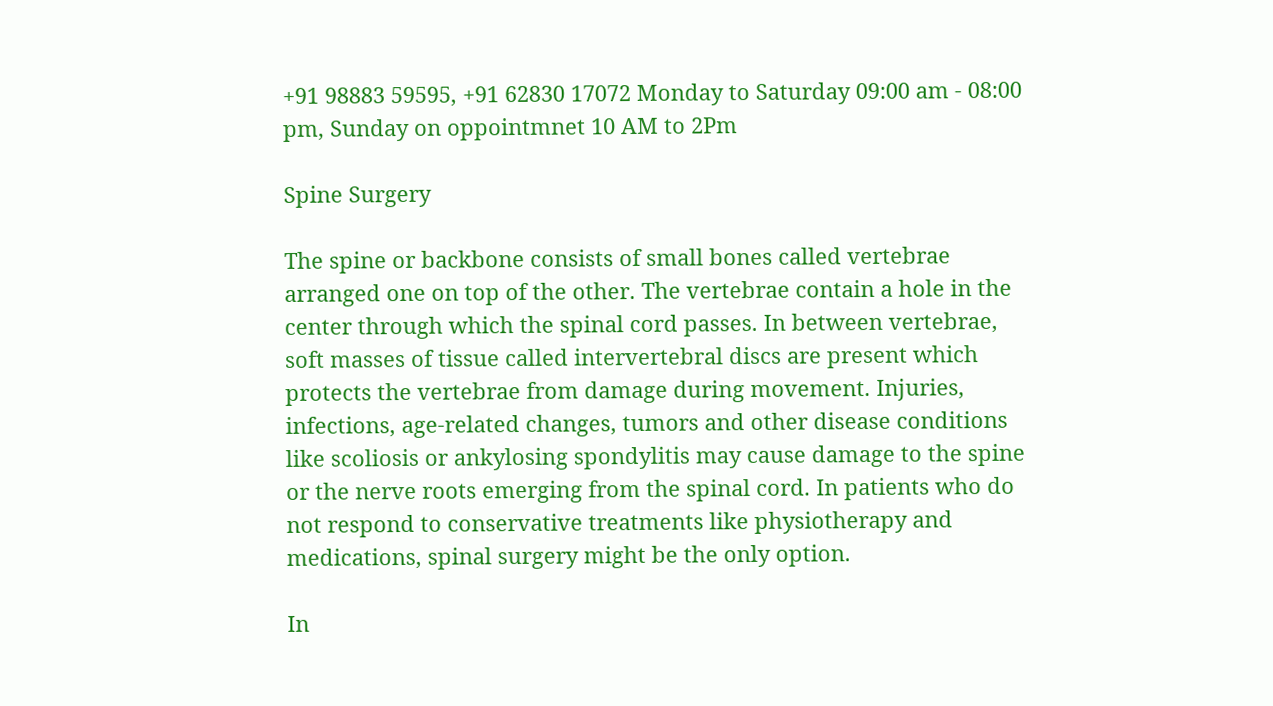+91 98883 59595, +91 62830 17072 Monday to Saturday 09:00 am - 08:00 pm, Sunday on oppointmnet 10 AM to 2Pm

Spine Surgery

The spine or backbone consists of small bones called vertebrae arranged one on top of the other. The vertebrae contain a hole in the center through which the spinal cord passes. In between vertebrae, soft masses of tissue called intervertebral discs are present which protects the vertebrae from damage during movement. Injuries, infections, age-related changes, tumors and other disease conditions like scoliosis or ankylosing spondylitis may cause damage to the spine or the nerve roots emerging from the spinal cord. In patients who do not respond to conservative treatments like physiotherapy and medications, spinal surgery might be the only option.

In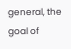general, the goal of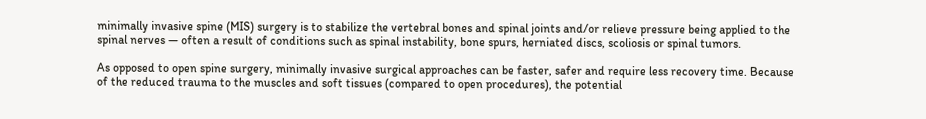minimally invasive spine (MIS) surgery is to stabilize the vertebral bones and spinal joints and/or relieve pressure being applied to the spinal nerves — often a result of conditions such as spinal instability, bone spurs, herniated discs, scoliosis or spinal tumors.

As opposed to open spine surgery, minimally invasive surgical approaches can be faster, safer and require less recovery time. Because of the reduced trauma to the muscles and soft tissues (compared to open procedures), the potential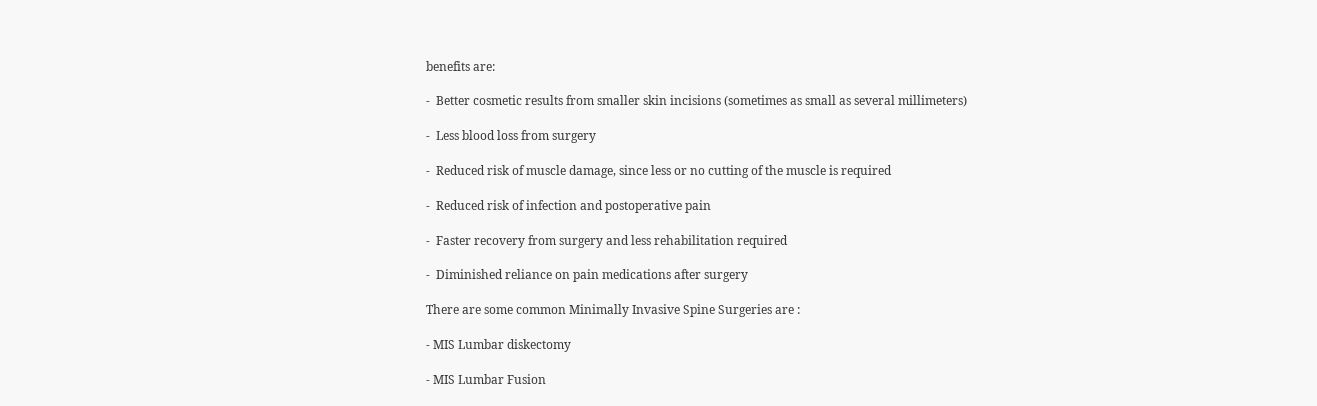benefits are:

-  Better cosmetic results from smaller skin incisions (sometimes as small as several millimeters)

-  Less blood loss from surgery

-  Reduced risk of muscle damage, since less or no cutting of the muscle is required

-  Reduced risk of infection and postoperative pain

-  Faster recovery from surgery and less rehabilitation required

-  Diminished reliance on pain medications after surgery

There are some common Minimally Invasive Spine Surgeries are :

- MIS Lumbar diskectomy

- MIS Lumbar Fusion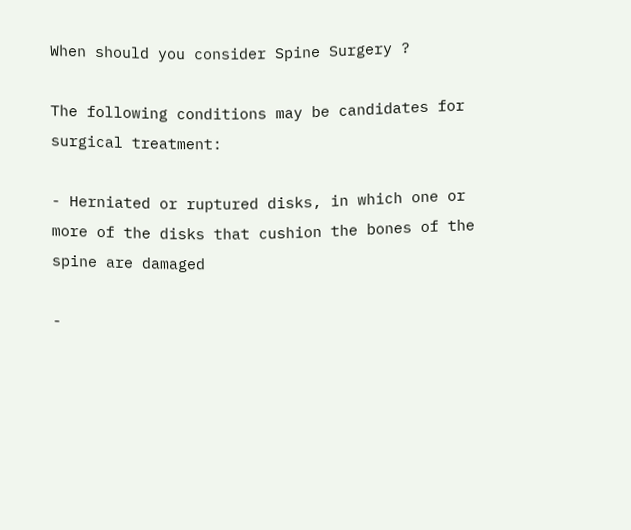When should you consider Spine Surgery ?

The following conditions may be candidates for surgical treatment:

- Herniated or ruptured disks, in which one or more of the disks that cushion the bones of the spine are damaged

-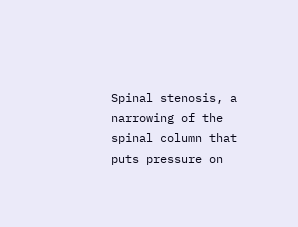Spinal stenosis, a narrowing of the spinal column that puts pressure on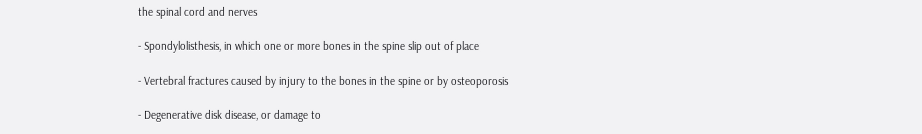the spinal cord and nerves

- Spondylolisthesis, in which one or more bones in the spine slip out of place

- Vertebral fractures caused by injury to the bones in the spine or by osteoporosis

- Degenerative disk disease, or damage to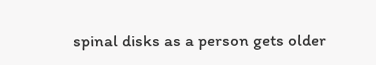spinal disks as a person gets older